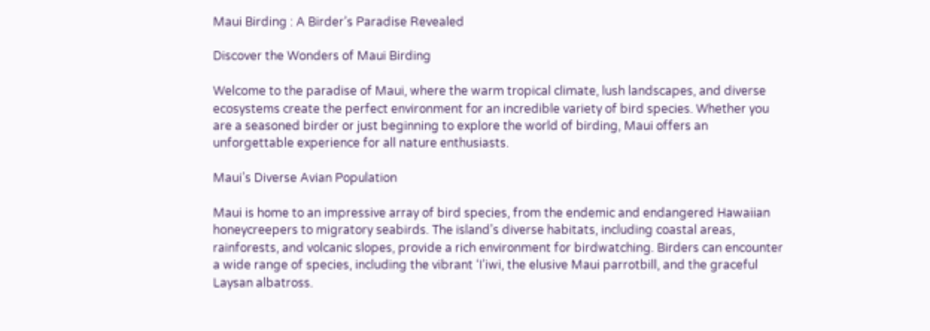Maui Birding : A Birder’s Paradise Revealed

Discover the Wonders of Maui Birding

Welcome to the paradise of Maui, where the warm tropical climate, lush landscapes, and diverse ecosystems create the perfect environment for an incredible variety of bird species. Whether you are a seasoned birder or just beginning to explore the world of birding, Maui offers an unforgettable experience for all nature enthusiasts.

Maui’s Diverse Avian Population

Maui is home to an impressive array of bird species, from the endemic and endangered Hawaiian honeycreepers to migratory seabirds. The island’s diverse habitats, including coastal areas, rainforests, and volcanic slopes, provide a rich environment for birdwatching. Birders can encounter a wide range of species, including the vibrant ‘I’iwi, the elusive Maui parrotbill, and the graceful Laysan albatross.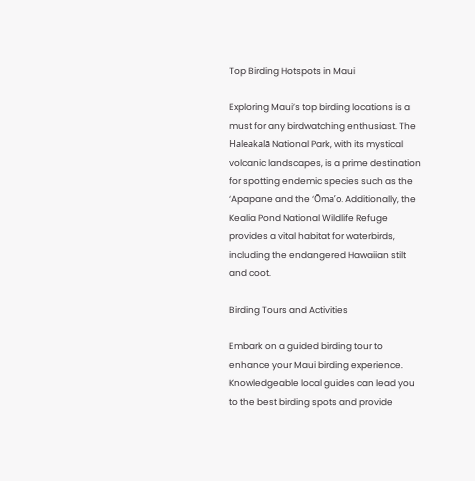Top Birding Hotspots in Maui

Exploring Maui’s top birding locations is a must for any birdwatching enthusiast. The Haleakalā National Park, with its mystical volcanic landscapes, is a prime destination for spotting endemic species such as the ‘Apapane and the ‘Ōma’o. Additionally, the Kealia Pond National Wildlife Refuge provides a vital habitat for waterbirds, including the endangered Hawaiian stilt and coot.

Birding Tours and Activities

Embark on a guided birding tour to enhance your Maui birding experience. Knowledgeable local guides can lead you to the best birding spots and provide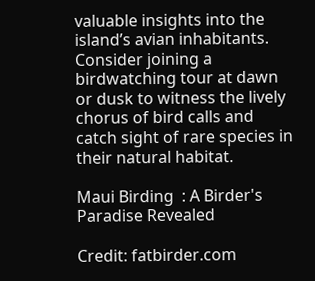valuable insights into the island’s avian inhabitants. Consider joining a birdwatching tour at dawn or dusk to witness the lively chorus of bird calls and catch sight of rare species in their natural habitat.

Maui Birding  : A Birder's Paradise Revealed

Credit: fatbirder.com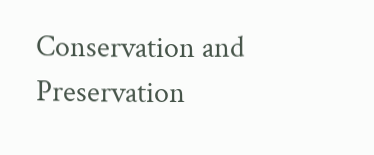Conservation and Preservation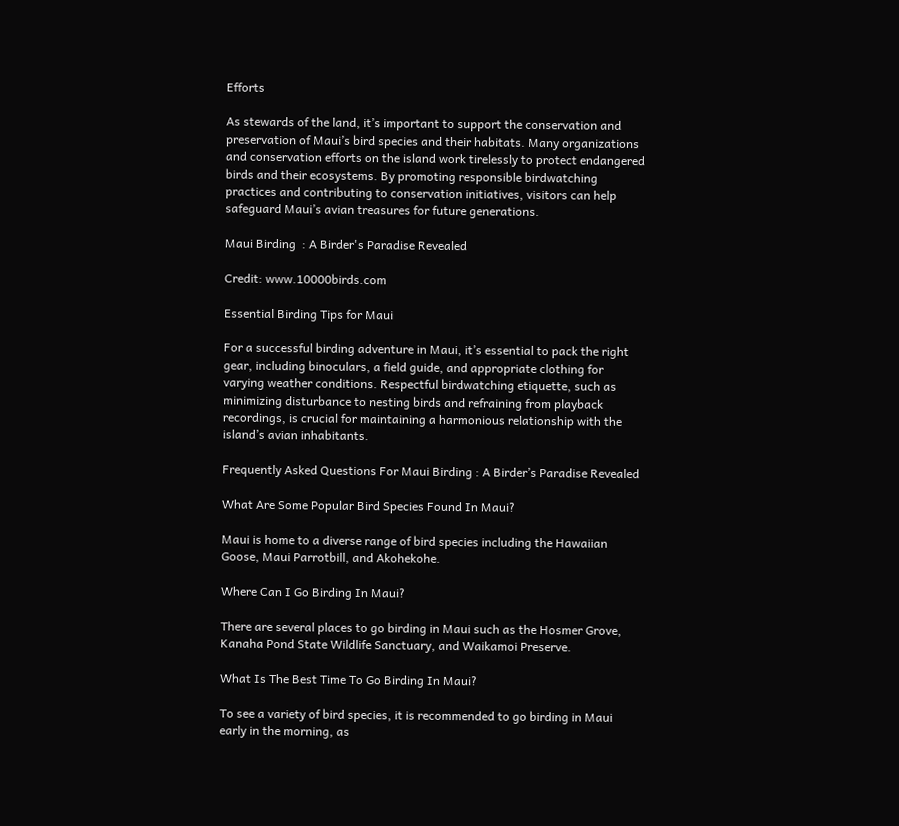Efforts

As stewards of the land, it’s important to support the conservation and preservation of Maui’s bird species and their habitats. Many organizations and conservation efforts on the island work tirelessly to protect endangered birds and their ecosystems. By promoting responsible birdwatching practices and contributing to conservation initiatives, visitors can help safeguard Maui’s avian treasures for future generations.

Maui Birding  : A Birder's Paradise Revealed

Credit: www.10000birds.com

Essential Birding Tips for Maui

For a successful birding adventure in Maui, it’s essential to pack the right gear, including binoculars, a field guide, and appropriate clothing for varying weather conditions. Respectful birdwatching etiquette, such as minimizing disturbance to nesting birds and refraining from playback recordings, is crucial for maintaining a harmonious relationship with the island’s avian inhabitants.

Frequently Asked Questions For Maui Birding : A Birder’s Paradise Revealed

What Are Some Popular Bird Species Found In Maui?

Maui is home to a diverse range of bird species including the Hawaiian Goose, Maui Parrotbill, and Akohekohe.

Where Can I Go Birding In Maui?

There are several places to go birding in Maui such as the Hosmer Grove, Kanaha Pond State Wildlife Sanctuary, and Waikamoi Preserve.

What Is The Best Time To Go Birding In Maui?

To see a variety of bird species, it is recommended to go birding in Maui early in the morning, as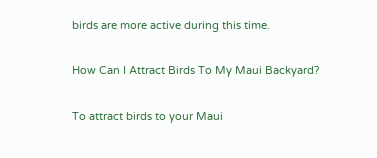birds are more active during this time.

How Can I Attract Birds To My Maui Backyard?

To attract birds to your Maui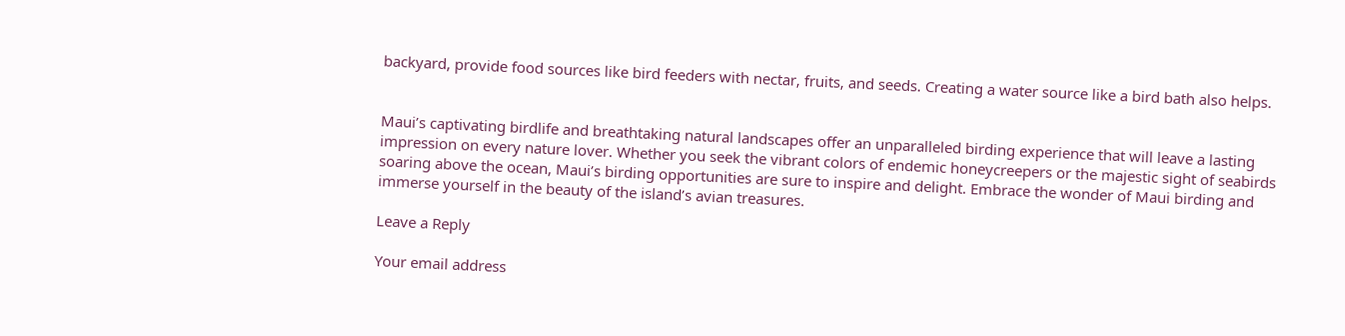backyard, provide food sources like bird feeders with nectar, fruits, and seeds. Creating a water source like a bird bath also helps.


Maui’s captivating birdlife and breathtaking natural landscapes offer an unparalleled birding experience that will leave a lasting impression on every nature lover. Whether you seek the vibrant colors of endemic honeycreepers or the majestic sight of seabirds soaring above the ocean, Maui’s birding opportunities are sure to inspire and delight. Embrace the wonder of Maui birding and immerse yourself in the beauty of the island’s avian treasures.

Leave a Reply

Your email address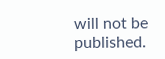will not be published.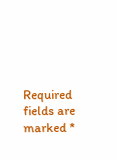Required fields are marked *